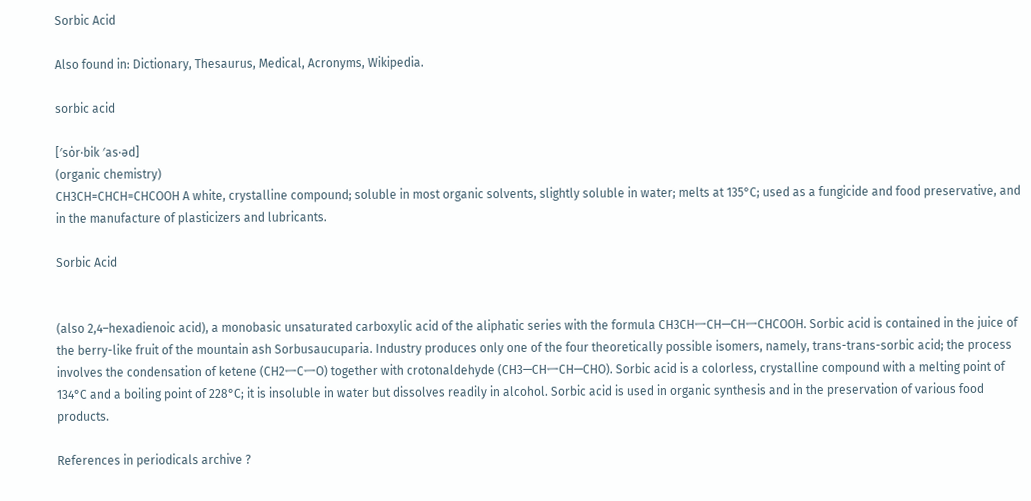Sorbic Acid

Also found in: Dictionary, Thesaurus, Medical, Acronyms, Wikipedia.

sorbic acid

[′sȯr·bik ′as·əd]
(organic chemistry)
CH3CH=CHCH=CHCOOH A white, crystalline compound; soluble in most organic solvents, slightly soluble in water; melts at 135°C; used as a fungicide and food preservative, and in the manufacture of plasticizers and lubricants.

Sorbic Acid


(also 2,4–hexadienoic acid), a monobasic unsaturated carboxylic acid of the aliphatic series with the formula CH3CHᆖCH—CHᆖCHCOOH. Sorbic acid is contained in the juice of the berry-like fruit of the mountain ash Sorbusaucuparia. Industry produces only one of the four theoretically possible isomers, namely, trans-trans-sorbic acid; the process involves the condensation of ketene (CH2ᆖCᆖO) together with crotonaldehyde (CH3—CHᆖCH—CHO). Sorbic acid is a colorless, crystalline compound with a melting point of 134°C and a boiling point of 228°C; it is insoluble in water but dissolves readily in alcohol. Sorbic acid is used in organic synthesis and in the preservation of various food products.

References in periodicals archive ?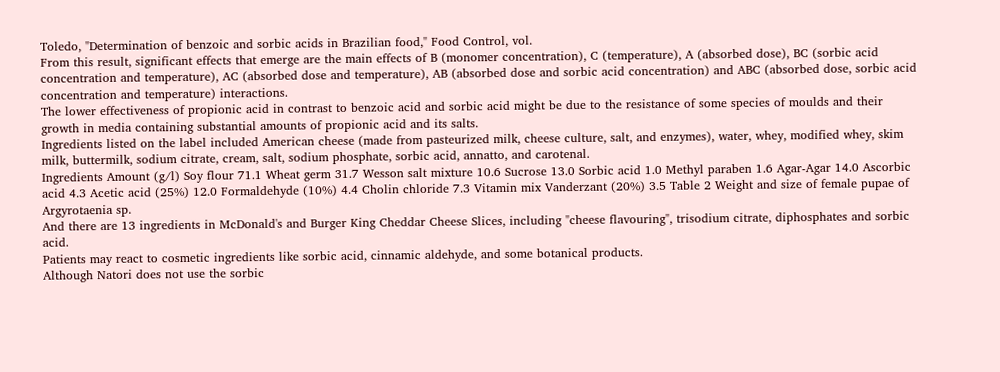Toledo, "Determination of benzoic and sorbic acids in Brazilian food," Food Control, vol.
From this result, significant effects that emerge are the main effects of B (monomer concentration), C (temperature), A (absorbed dose), BC (sorbic acid concentration and temperature), AC (absorbed dose and temperature), AB (absorbed dose and sorbic acid concentration) and ABC (absorbed dose, sorbic acid concentration and temperature) interactions.
The lower effectiveness of propionic acid in contrast to benzoic acid and sorbic acid might be due to the resistance of some species of moulds and their growth in media containing substantial amounts of propionic acid and its salts.
Ingredients listed on the label included American cheese (made from pasteurized milk, cheese culture, salt, and enzymes), water, whey, modified whey, skim milk, buttermilk, sodium citrate, cream, salt, sodium phosphate, sorbic acid, annatto, and carotenal.
Ingredients Amount (g/l) Soy flour 71.1 Wheat germ 31.7 Wesson salt mixture 10.6 Sucrose 13.0 Sorbic acid 1.0 Methyl paraben 1.6 Agar-Agar 14.0 Ascorbic acid 4.3 Acetic acid (25%) 12.0 Formaldehyde (10%) 4.4 Cholin chloride 7.3 Vitamin mix Vanderzant (20%) 3.5 Table 2 Weight and size of female pupae of Argyrotaenia sp.
And there are 13 ingredients in McDonald's and Burger King Cheddar Cheese Slices, including "cheese flavouring", trisodium citrate, diphosphates and sorbic acid.
Patients may react to cosmetic ingredients like sorbic acid, cinnamic aldehyde, and some botanical products.
Although Natori does not use the sorbic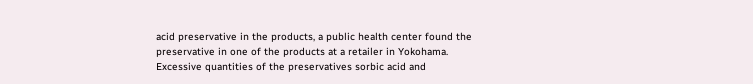acid preservative in the products, a public health center found the preservative in one of the products at a retailer in Yokohama.
Excessive quantities of the preservatives sorbic acid and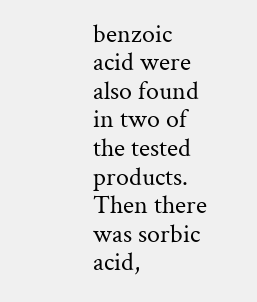benzoic acid were also found in two of the tested products.
Then there was sorbic acid,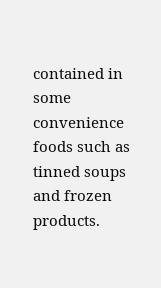contained in some convenience foods such as tinned soups and frozen products.